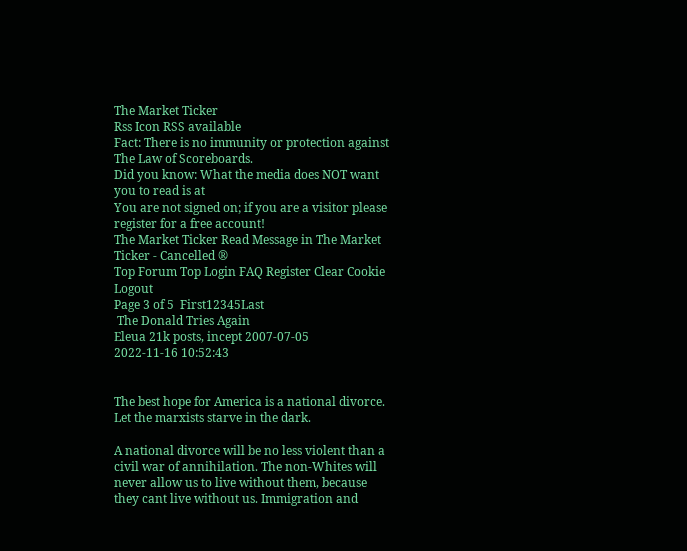The Market Ticker
Rss Icon RSS available
Fact: There is no immunity or protection against The Law of Scoreboards.
Did you know: What the media does NOT want you to read is at
You are not signed on; if you are a visitor please register for a free account!
The Market Ticker Read Message in The Market Ticker - Cancelled ®
Top Forum Top Login FAQ Register Clear Cookie Logout
Page 3 of 5  First12345Last
 The Donald Tries Again
Eleua 21k posts, incept 2007-07-05
2022-11-16 10:52:43


The best hope for America is a national divorce. Let the marxists starve in the dark.

A national divorce will be no less violent than a civil war of annihilation. The non-Whites will never allow us to live without them, because they cant live without us. Immigration and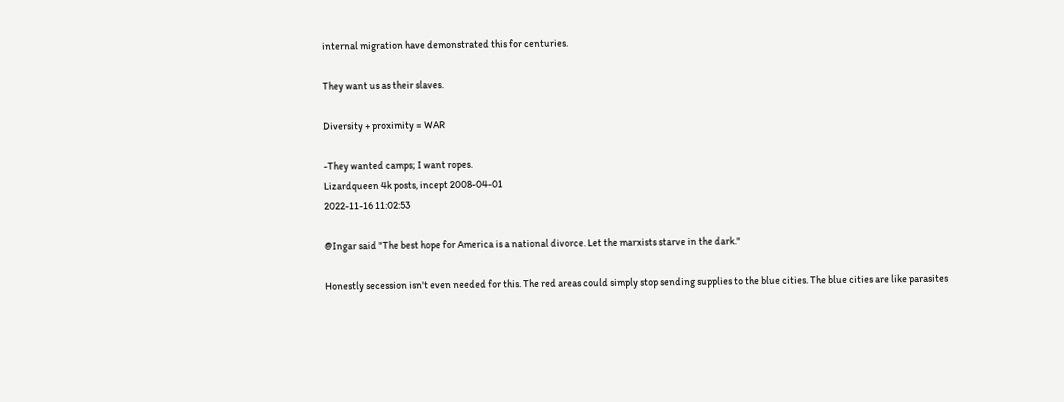internal migration have demonstrated this for centuries.

They want us as their slaves.

Diversity + proximity = WAR

-They wanted camps; I want ropes.
Lizardqueen 4k posts, incept 2008-04-01
2022-11-16 11:02:53

@Ingar said "The best hope for America is a national divorce. Let the marxists starve in the dark."

Honestly secession isn't even needed for this. The red areas could simply stop sending supplies to the blue cities. The blue cities are like parasites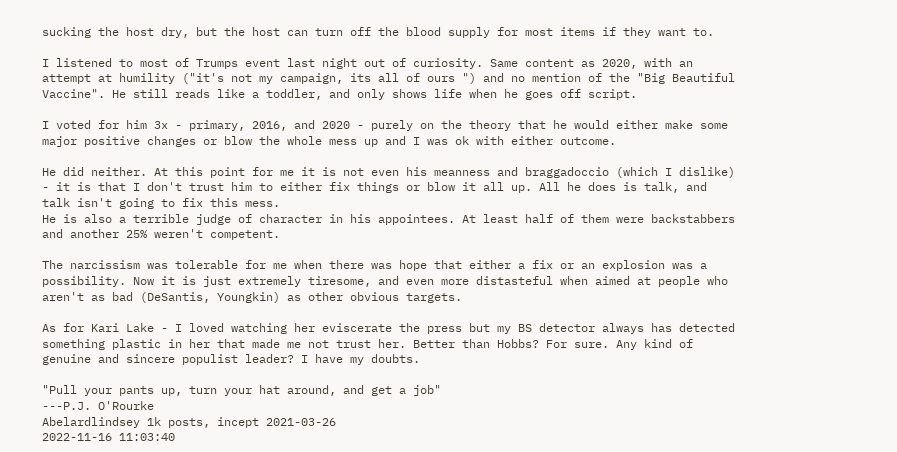sucking the host dry, but the host can turn off the blood supply for most items if they want to.

I listened to most of Trumps event last night out of curiosity. Same content as 2020, with an attempt at humility ("it's not my campaign, its all of ours ") and no mention of the "Big Beautiful Vaccine". He still reads like a toddler, and only shows life when he goes off script.

I voted for him 3x - primary, 2016, and 2020 - purely on the theory that he would either make some major positive changes or blow the whole mess up and I was ok with either outcome.

He did neither. At this point for me it is not even his meanness and braggadoccio (which I dislike) - it is that I don't trust him to either fix things or blow it all up. All he does is talk, and talk isn't going to fix this mess.
He is also a terrible judge of character in his appointees. At least half of them were backstabbers and another 25% weren't competent.

The narcissism was tolerable for me when there was hope that either a fix or an explosion was a possibility. Now it is just extremely tiresome, and even more distasteful when aimed at people who aren't as bad (DeSantis, Youngkin) as other obvious targets.

As for Kari Lake - I loved watching her eviscerate the press but my BS detector always has detected something plastic in her that made me not trust her. Better than Hobbs? For sure. Any kind of genuine and sincere populist leader? I have my doubts.

"Pull your pants up, turn your hat around, and get a job"
---P.J. O'Rourke
Abelardlindsey 1k posts, incept 2021-03-26
2022-11-16 11:03:40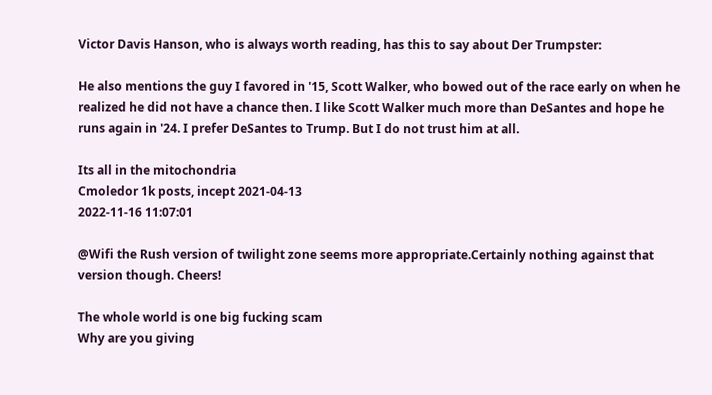Victor Davis Hanson, who is always worth reading, has this to say about Der Trumpster:

He also mentions the guy I favored in '15, Scott Walker, who bowed out of the race early on when he realized he did not have a chance then. I like Scott Walker much more than DeSantes and hope he runs again in '24. I prefer DeSantes to Trump. But I do not trust him at all.

Its all in the mitochondria
Cmoledor 1k posts, incept 2021-04-13
2022-11-16 11:07:01

@Wifi the Rush version of twilight zone seems more appropriate.Certainly nothing against that version though. Cheers!

The whole world is one big fucking scam
Why are you giving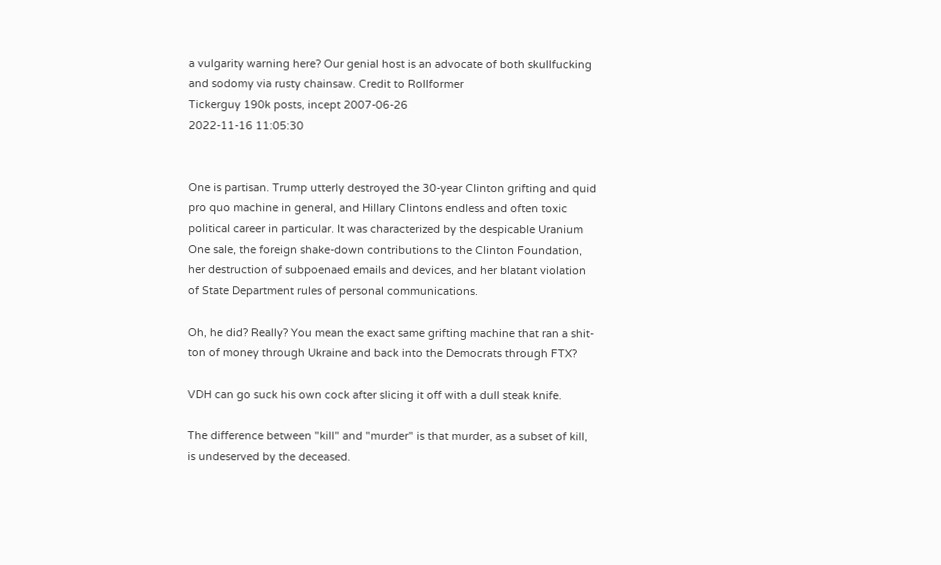a vulgarity warning here? Our genial host is an advocate of both skullfucking and sodomy via rusty chainsaw. Credit to Rollformer
Tickerguy 190k posts, incept 2007-06-26
2022-11-16 11:05:30


One is partisan. Trump utterly destroyed the 30-year Clinton grifting and quid pro quo machine in general, and Hillary Clintons endless and often toxic political career in particular. It was characterized by the despicable Uranium One sale, the foreign shake-down contributions to the Clinton Foundation, her destruction of subpoenaed emails and devices, and her blatant violation of State Department rules of personal communications.

Oh, he did? Really? You mean the exact same grifting machine that ran a shit-ton of money through Ukraine and back into the Democrats through FTX?

VDH can go suck his own cock after slicing it off with a dull steak knife.

The difference between "kill" and "murder" is that murder, as a subset of kill, is undeserved by the deceased.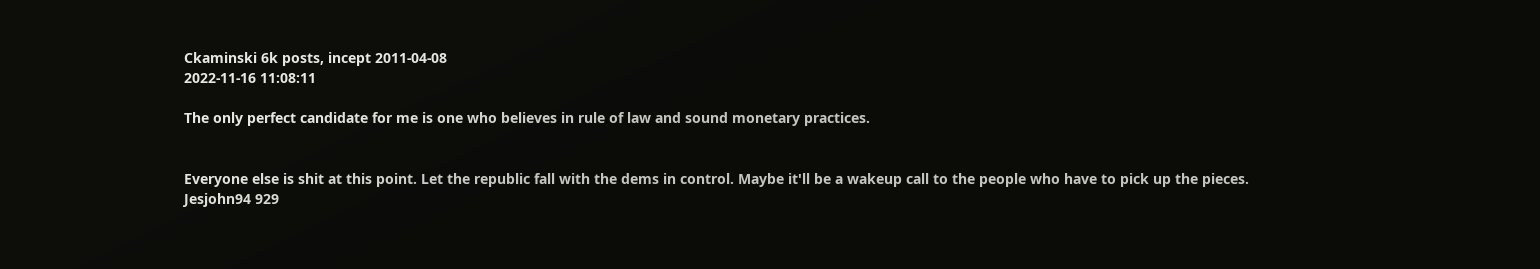Ckaminski 6k posts, incept 2011-04-08
2022-11-16 11:08:11

The only perfect candidate for me is one who believes in rule of law and sound monetary practices.


Everyone else is shit at this point. Let the republic fall with the dems in control. Maybe it'll be a wakeup call to the people who have to pick up the pieces.
Jesjohn94 929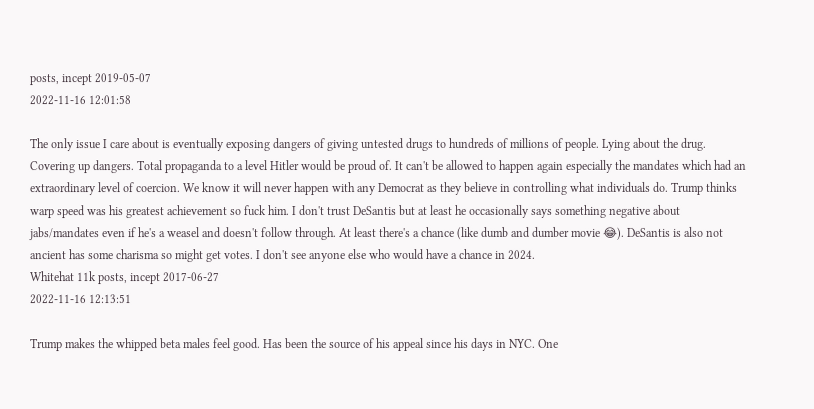posts, incept 2019-05-07
2022-11-16 12:01:58

The only issue I care about is eventually exposing dangers of giving untested drugs to hundreds of millions of people. Lying about the drug. Covering up dangers. Total propaganda to a level Hitler would be proud of. It can't be allowed to happen again especially the mandates which had an extraordinary level of coercion. We know it will never happen with any Democrat as they believe in controlling what individuals do. Trump thinks warp speed was his greatest achievement so fuck him. I don't trust DeSantis but at least he occasionally says something negative about jabs/mandates even if he's a weasel and doesn't follow through. At least there's a chance (like dumb and dumber movie 😂). DeSantis is also not ancient has some charisma so might get votes. I don't see anyone else who would have a chance in 2024.
Whitehat 11k posts, incept 2017-06-27
2022-11-16 12:13:51

Trump makes the whipped beta males feel good. Has been the source of his appeal since his days in NYC. One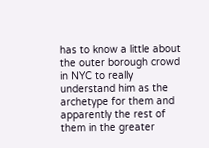has to know a little about the outer borough crowd in NYC to really understand him as the archetype for them and apparently the rest of them in the greater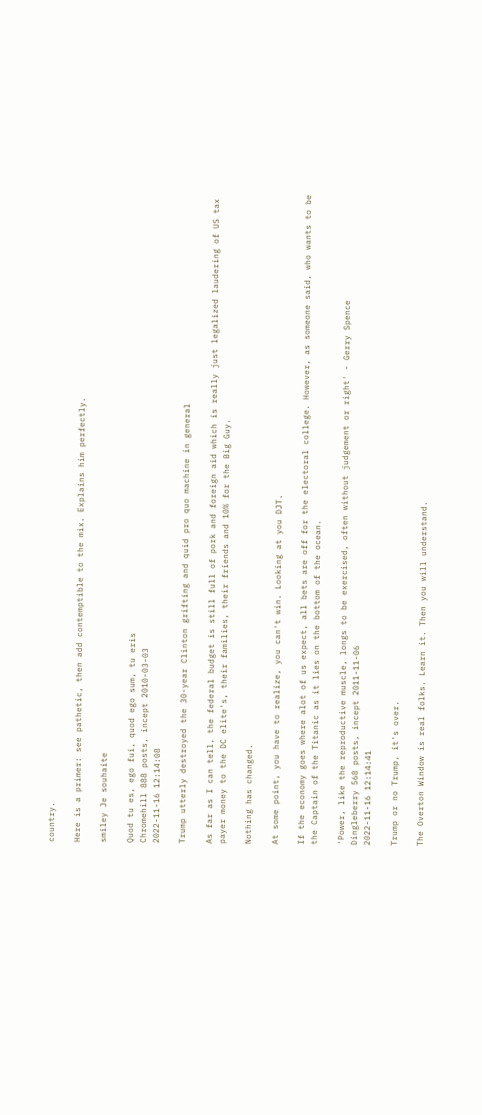country.

Here is a primer: see pathetic, then add contemptible to the mix. Explains him perfectly.

smiley Je souhaite

Quod tu es, ego fui, quod ego sum, tu eris
Chromehill 888 posts, incept 2010-03-03
2022-11-16 12:14:08

Trump utterly destroyed the 30-year Clinton grifting and quid pro quo machine in general

As far as I can tell, the federal budget is still full of pork and foreign aid which is really just legalized laudering of US tax payer money to the DC elite's, their families, their friends and 10% for the Big Guy.

Nothing has changed.

At some point, you have to realize, you can't win. Looking at you DJT.

If the economy goes where alot of us expect, all bets are off for the electoral college. However, as someone said, who wants to be the Captain of the Titanic as it lies on the bottom of the ocean.

'Power, like the reproductive muscle, longs to be exercised, often without judgement or right' - Gerry Spence
Dingleberry 568 posts, incept 2011-11-06
2022-11-16 12:14:41

Trump or no Trump, it's over.

The Overton Window is real folks. Learn it. Then you will understand.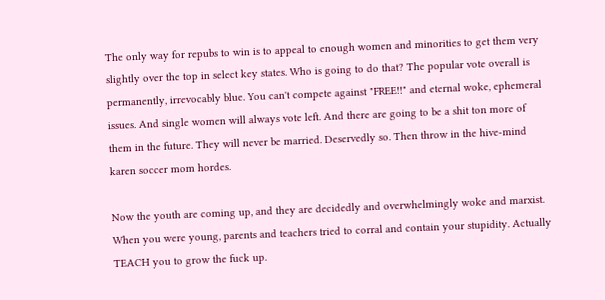The only way for repubs to win is to appeal to enough women and minorities to get them very slightly over the top in select key states. Who is going to do that? The popular vote overall is permanently, irrevocably blue. You can't compete against "FREE!!" and eternal woke, ephemeral issues. And single women will always vote left. And there are going to be a shit ton more of them in the future. They will never be married. Deservedly so. Then throw in the hive-mind karen soccer mom hordes.

Now the youth are coming up, and they are decidedly and overwhelmingly woke and marxist. When you were young, parents and teachers tried to corral and contain your stupidity. Actually TEACH you to grow the fuck up.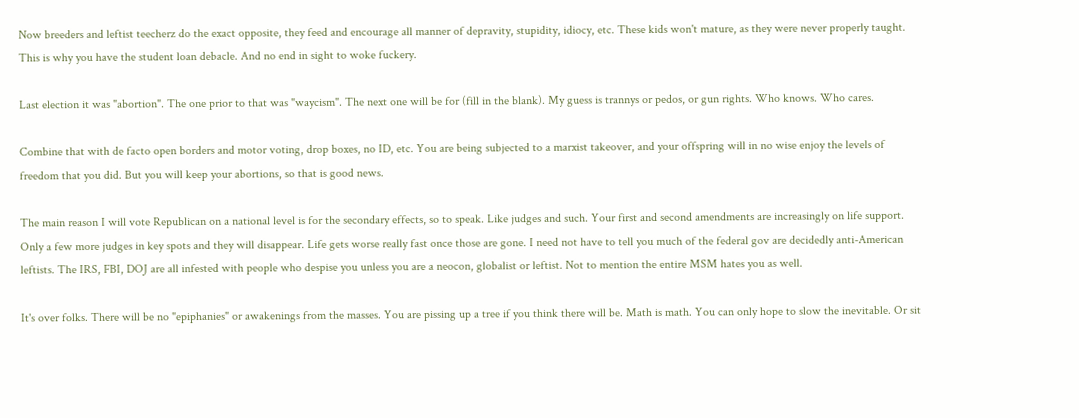Now breeders and leftist teecherz do the exact opposite, they feed and encourage all manner of depravity, stupidity, idiocy, etc. These kids won't mature, as they were never properly taught. This is why you have the student loan debacle. And no end in sight to woke fuckery.

Last election it was "abortion". The one prior to that was "waycism". The next one will be for (fill in the blank). My guess is trannys or pedos, or gun rights. Who knows. Who cares.

Combine that with de facto open borders and motor voting, drop boxes, no ID, etc. You are being subjected to a marxist takeover, and your offspring will in no wise enjoy the levels of freedom that you did. But you will keep your abortions, so that is good news.

The main reason I will vote Republican on a national level is for the secondary effects, so to speak. Like judges and such. Your first and second amendments are increasingly on life support. Only a few more judges in key spots and they will disappear. Life gets worse really fast once those are gone. I need not have to tell you much of the federal gov are decidedly anti-American leftists. The IRS, FBI, DOJ are all infested with people who despise you unless you are a neocon, globalist or leftist. Not to mention the entire MSM hates you as well.

It's over folks. There will be no "epiphanies" or awakenings from the masses. You are pissing up a tree if you think there will be. Math is math. You can only hope to slow the inevitable. Or sit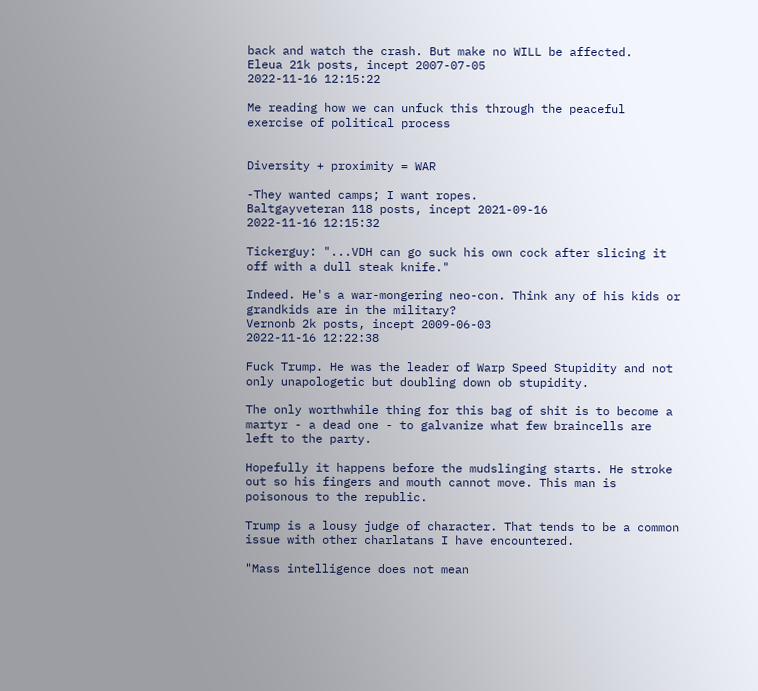back and watch the crash. But make no WILL be affected.
Eleua 21k posts, incept 2007-07-05
2022-11-16 12:15:22

Me reading how we can unfuck this through the peaceful exercise of political process


Diversity + proximity = WAR

-They wanted camps; I want ropes.
Baltgayveteran 118 posts, incept 2021-09-16
2022-11-16 12:15:32

Tickerguy: "...VDH can go suck his own cock after slicing it off with a dull steak knife."

Indeed. He's a war-mongering neo-con. Think any of his kids or grandkids are in the military?
Vernonb 2k posts, incept 2009-06-03
2022-11-16 12:22:38

Fuck Trump. He was the leader of Warp Speed Stupidity and not only unapologetic but doubling down ob stupidity.

The only worthwhile thing for this bag of shit is to become a martyr - a dead one - to galvanize what few braincells are left to the party.

Hopefully it happens before the mudslinging starts. He stroke out so his fingers and mouth cannot move. This man is poisonous to the republic.

Trump is a lousy judge of character. That tends to be a common issue with other charlatans I have encountered.

"Mass intelligence does not mean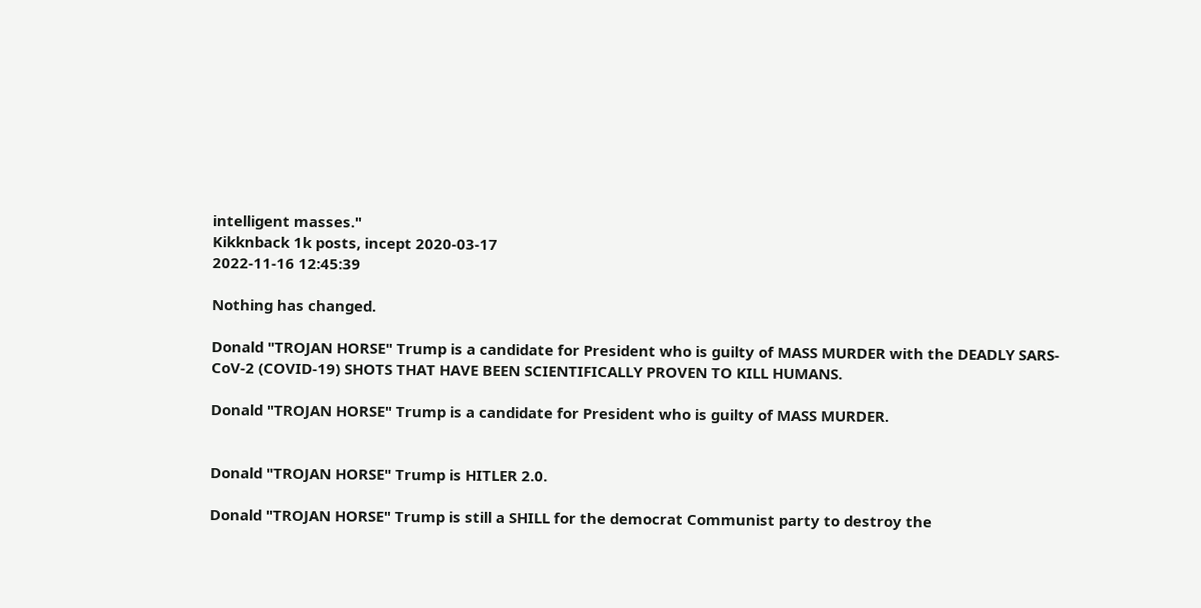intelligent masses."
Kikknback 1k posts, incept 2020-03-17
2022-11-16 12:45:39

Nothing has changed.

Donald "TROJAN HORSE" Trump is a candidate for President who is guilty of MASS MURDER with the DEADLY SARS-CoV-2 (COVID-19) SHOTS THAT HAVE BEEN SCIENTIFICALLY PROVEN TO KILL HUMANS.

Donald "TROJAN HORSE" Trump is a candidate for President who is guilty of MASS MURDER.


Donald "TROJAN HORSE" Trump is HITLER 2.0.

Donald "TROJAN HORSE" Trump is still a SHILL for the democrat Communist party to destroy the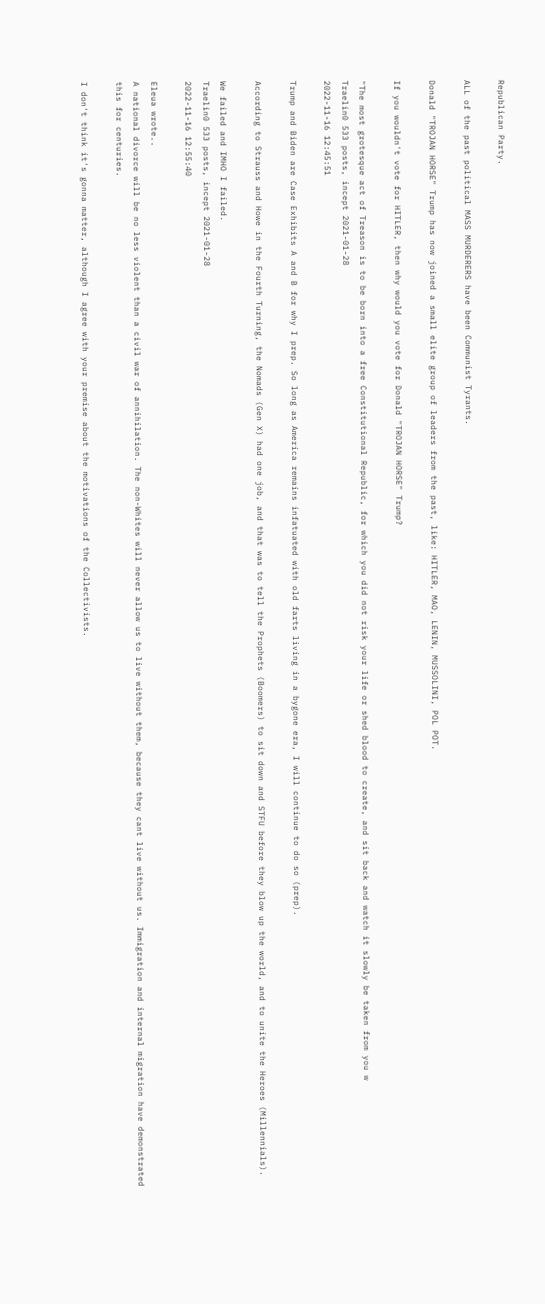Republican Party.

ALL of the past political MASS MURDERERS have been Communist Tyrants.

Donald "TROJAN HORSE" Trump has now joined a small elite group of leaders from the past, like: HITLER, MAO, LENIN, MUSSOLINI, POL POT.

If you wouldn't vote for HITLER, then why would you vote for Donald "TROJAN HORSE" Trump?

"The most grotesque act of Treason is to be born into a free Constitutional Republic, for which you did not risk your life or shed blood to create, and sit back and watch it slowly be taken from you w
Traelin0 533 posts, incept 2021-01-28
2022-11-16 12:45:51

Trump and Biden are Case Exhibits A and B for why I prep. So long as America remains infatuated with old farts living in a bygone era, I will continue to do so (prep).

According to Strauss and Howe in the Fourth Turning, the Nomads (Gen X) had one job, and that was to tell the Prophets (Boomers) to sit down and STFU before they blow up the world, and to unite the Heroes (Millennials).

We failed and IMHO I failed.
Traelin0 533 posts, incept 2021-01-28
2022-11-16 12:55:40

Eleua wrote..
A national divorce will be no less violent than a civil war of annihilation. The non-Whites will never allow us to live without them, because they cant live without us. Immigration and internal migration have demonstrated this for centuries.

I don't think it's gonna matter, although I agree with your premise about the motivations of the Collectivists.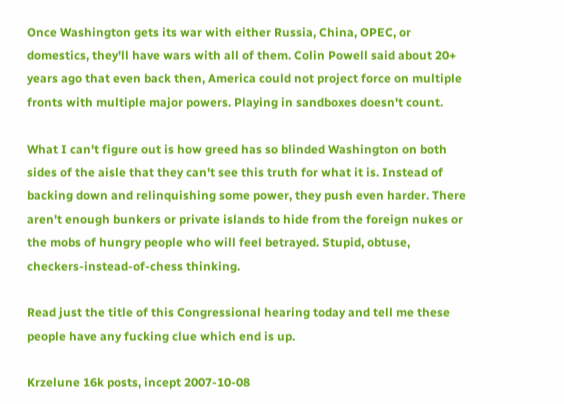Once Washington gets its war with either Russia, China, OPEC, or domestics, they'll have wars with all of them. Colin Powell said about 20+ years ago that even back then, America could not project force on multiple fronts with multiple major powers. Playing in sandboxes doesn't count.

What I can't figure out is how greed has so blinded Washington on both sides of the aisle that they can't see this truth for what it is. Instead of backing down and relinquishing some power, they push even harder. There aren't enough bunkers or private islands to hide from the foreign nukes or the mobs of hungry people who will feel betrayed. Stupid, obtuse, checkers-instead-of-chess thinking.

Read just the title of this Congressional hearing today and tell me these people have any fucking clue which end is up.

Krzelune 16k posts, incept 2007-10-08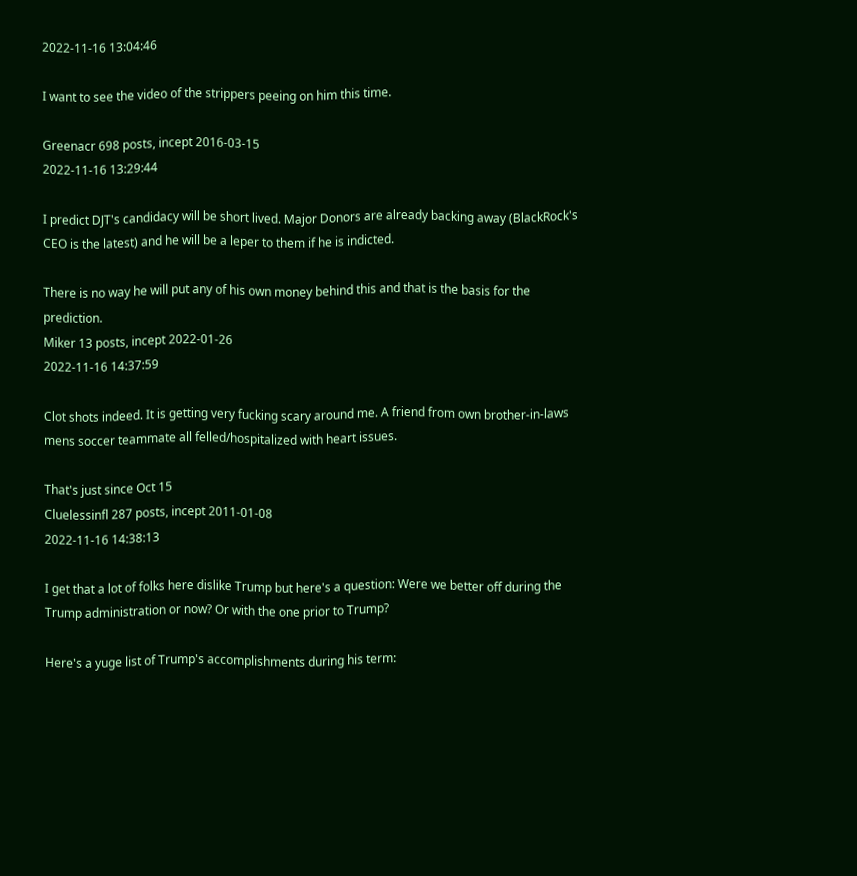2022-11-16 13:04:46

I want to see the video of the strippers peeing on him this time.

Greenacr 698 posts, incept 2016-03-15
2022-11-16 13:29:44

I predict DJT's candidacy will be short lived. Major Donors are already backing away (BlackRock's CEO is the latest) and he will be a leper to them if he is indicted.

There is no way he will put any of his own money behind this and that is the basis for the prediction.
Miker 13 posts, incept 2022-01-26
2022-11-16 14:37:59

Clot shots indeed. It is getting very fucking scary around me. A friend from own brother-in-laws mens soccer teammate all felled/hospitalized with heart issues.

That's just since Oct 15
Cluelessinfl 287 posts, incept 2011-01-08
2022-11-16 14:38:13

I get that a lot of folks here dislike Trump but here's a question: Were we better off during the Trump administration or now? Or with the one prior to Trump?

Here's a yuge list of Trump's accomplishments during his term: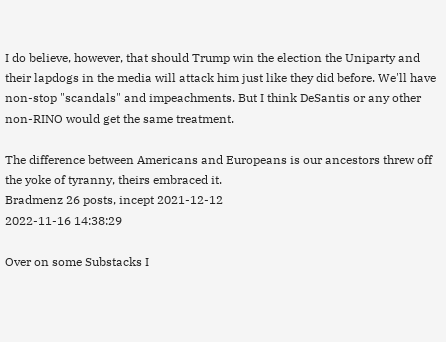I do believe, however, that should Trump win the election the Uniparty and their lapdogs in the media will attack him just like they did before. We'll have non-stop "scandals" and impeachments. But I think DeSantis or any other non-RINO would get the same treatment.

The difference between Americans and Europeans is our ancestors threw off the yoke of tyranny, theirs embraced it.
Bradmenz 26 posts, incept 2021-12-12
2022-11-16 14:38:29

Over on some Substacks I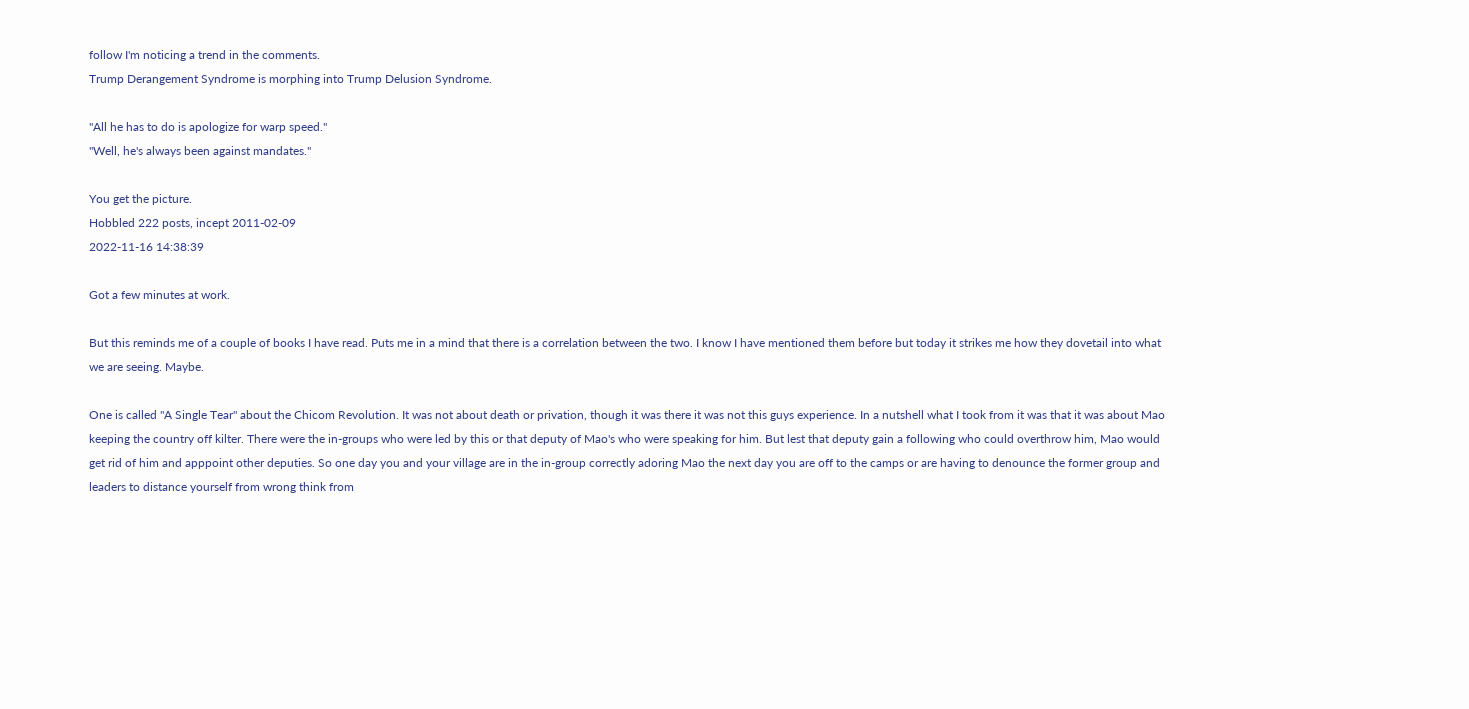follow I'm noticing a trend in the comments.
Trump Derangement Syndrome is morphing into Trump Delusion Syndrome.

"All he has to do is apologize for warp speed."
"Well, he's always been against mandates."

You get the picture.
Hobbled 222 posts, incept 2011-02-09
2022-11-16 14:38:39

Got a few minutes at work.

But this reminds me of a couple of books I have read. Puts me in a mind that there is a correlation between the two. I know I have mentioned them before but today it strikes me how they dovetail into what we are seeing. Maybe.

One is called "A Single Tear" about the Chicom Revolution. It was not about death or privation, though it was there it was not this guys experience. In a nutshell what I took from it was that it was about Mao keeping the country off kilter. There were the in-groups who were led by this or that deputy of Mao's who were speaking for him. But lest that deputy gain a following who could overthrow him, Mao would get rid of him and apppoint other deputies. So one day you and your village are in the in-group correctly adoring Mao the next day you are off to the camps or are having to denounce the former group and leaders to distance yourself from wrong think from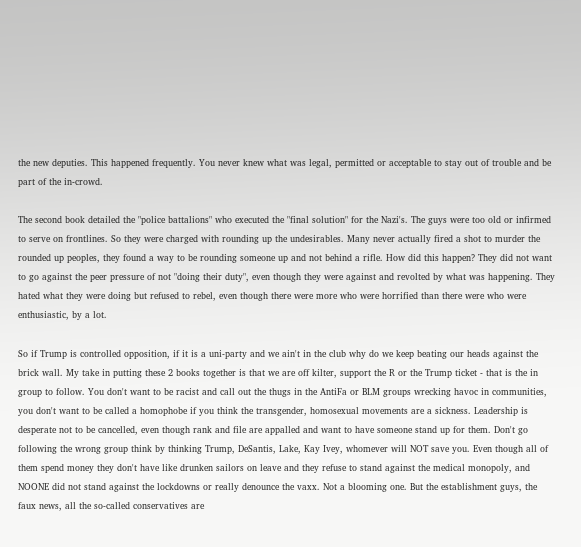the new deputies. This happened frequently. You never knew what was legal, permitted or acceptable to stay out of trouble and be part of the in-crowd.

The second book detailed the "police battalions" who executed the "final solution" for the Nazi's. The guys were too old or infirmed to serve on frontlines. So they were charged with rounding up the undesirables. Many never actually fired a shot to murder the rounded up peoples, they found a way to be rounding someone up and not behind a rifle. How did this happen? They did not want to go against the peer pressure of not "doing their duty", even though they were against and revolted by what was happening. They hated what they were doing but refused to rebel, even though there were more who were horrified than there were who were enthusiastic, by a lot.

So if Trump is controlled opposition, if it is a uni-party and we ain't in the club why do we keep beating our heads against the brick wall. My take in putting these 2 books together is that we are off kilter, support the R or the Trump ticket - that is the in group to follow. You don't want to be racist and call out the thugs in the AntiFa or BLM groups wrecking havoc in communities, you don't want to be called a homophobe if you think the transgender, homosexual movements are a sickness. Leadership is desperate not to be cancelled, even though rank and file are appalled and want to have someone stand up for them. Don't go following the wrong group think by thinking Trump, DeSantis, Lake, Kay Ivey, whomever will NOT save you. Even though all of them spend money they don't have like drunken sailors on leave and they refuse to stand against the medical monopoly, and NOONE did not stand against the lockdowns or really denounce the vaxx. Not a blooming one. But the establishment guys, the faux news, all the so-called conservatives are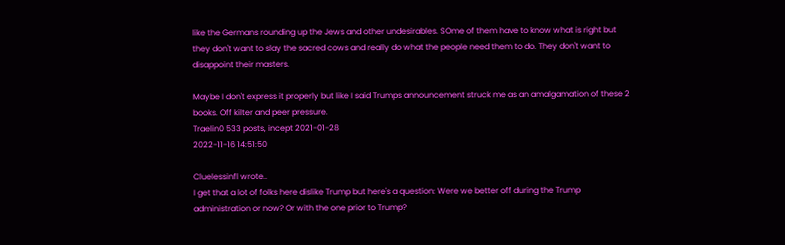like the Germans rounding up the Jews and other undesirables. SOme of them have to know what is right but they don't want to slay the sacred cows and really do what the people need them to do. They don't want to disappoint their masters.

Maybe I don't express it properly but like I said Trumps announcement struck me as an amalgamation of these 2 books. Off kilter and peer pressure.
Traelin0 533 posts, incept 2021-01-28
2022-11-16 14:51:50

Cluelessinfl wrote..
I get that a lot of folks here dislike Trump but here's a question: Were we better off during the Trump administration or now? Or with the one prior to Trump?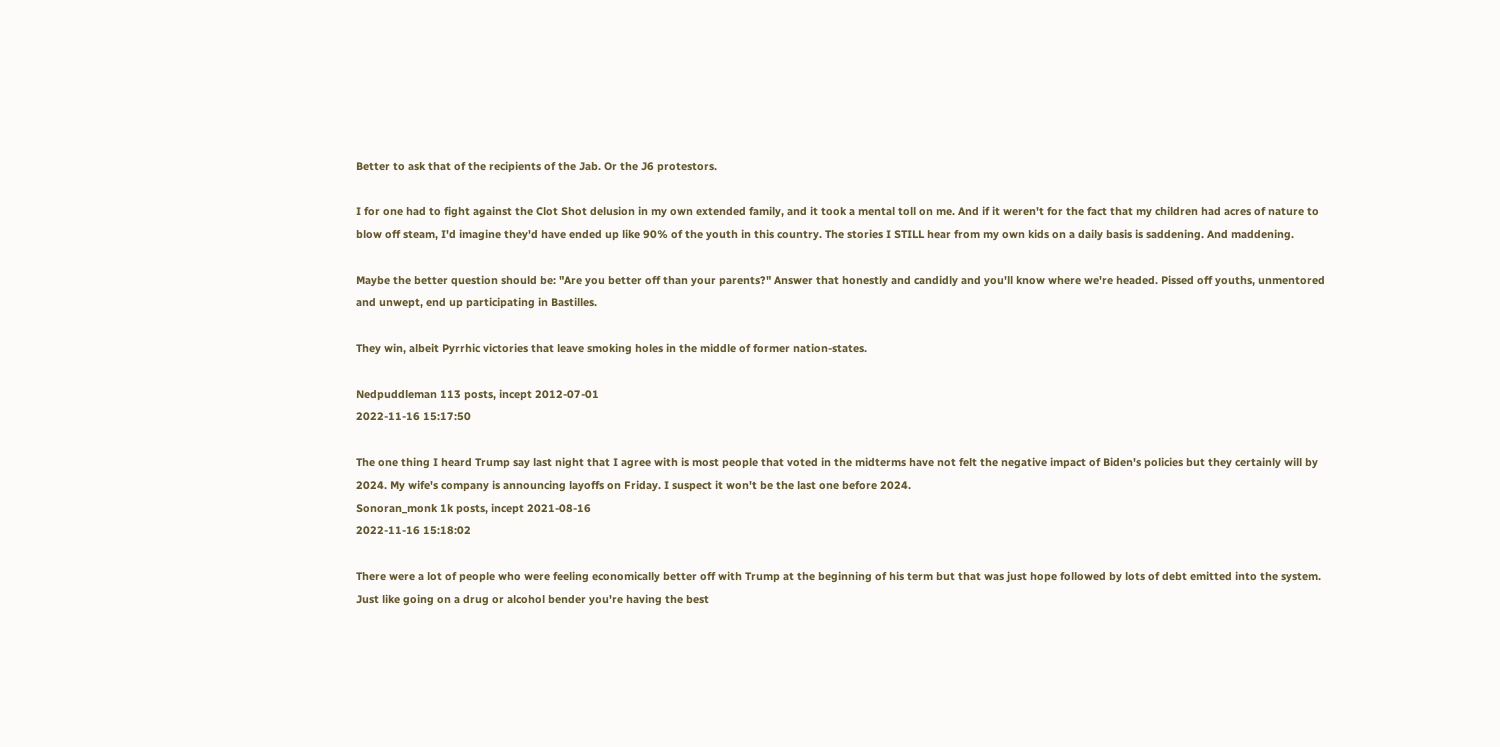Better to ask that of the recipients of the Jab. Or the J6 protestors.

I for one had to fight against the Clot Shot delusion in my own extended family, and it took a mental toll on me. And if it weren't for the fact that my children had acres of nature to blow off steam, I'd imagine they'd have ended up like 90% of the youth in this country. The stories I STILL hear from my own kids on a daily basis is saddening. And maddening.

Maybe the better question should be: "Are you better off than your parents?" Answer that honestly and candidly and you'll know where we're headed. Pissed off youths, unmentored and unwept, end up participating in Bastilles.

They win, albeit Pyrrhic victories that leave smoking holes in the middle of former nation-states.

Nedpuddleman 113 posts, incept 2012-07-01
2022-11-16 15:17:50

The one thing I heard Trump say last night that I agree with is most people that voted in the midterms have not felt the negative impact of Biden's policies but they certainly will by 2024. My wife's company is announcing layoffs on Friday. I suspect it won't be the last one before 2024.
Sonoran_monk 1k posts, incept 2021-08-16
2022-11-16 15:18:02

There were a lot of people who were feeling economically better off with Trump at the beginning of his term but that was just hope followed by lots of debt emitted into the system. Just like going on a drug or alcohol bender you're having the best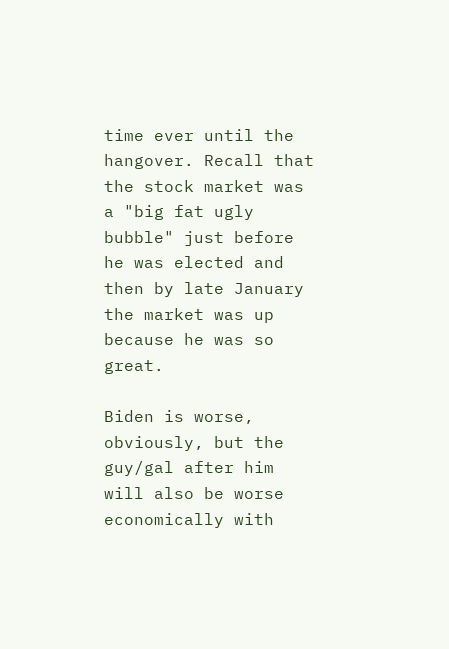time ever until the hangover. Recall that the stock market was a "big fat ugly bubble" just before he was elected and then by late January the market was up because he was so great.

Biden is worse, obviously, but the guy/gal after him will also be worse economically with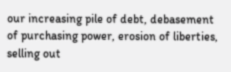our increasing pile of debt, debasement of purchasing power, erosion of liberties, selling out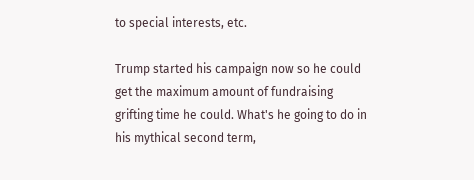to special interests, etc.

Trump started his campaign now so he could get the maximum amount of fundraising grifting time he could. What's he going to do in his mythical second term,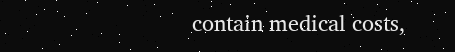contain medical costs,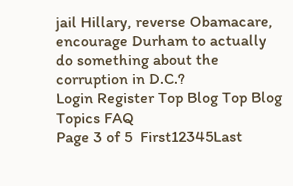jail Hillary, reverse Obamacare, encourage Durham to actually do something about the corruption in D.C.?
Login Register Top Blog Top Blog Topics FAQ
Page 3 of 5  First12345Last